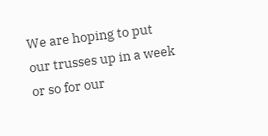We are hoping to put our trusses up in a week or so for our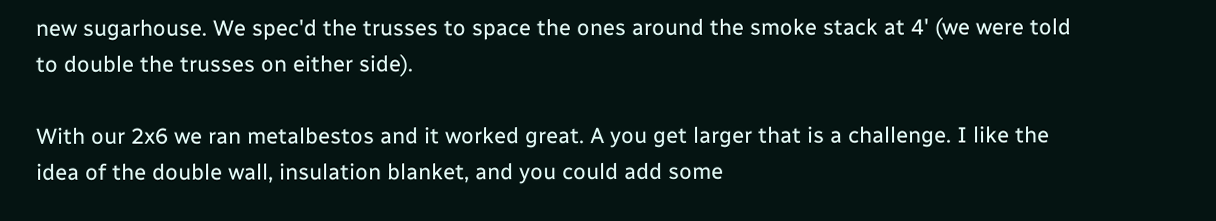new sugarhouse. We spec'd the trusses to space the ones around the smoke stack at 4' (we were told to double the trusses on either side).

With our 2x6 we ran metalbestos and it worked great. A you get larger that is a challenge. I like the idea of the double wall, insulation blanket, and you could add some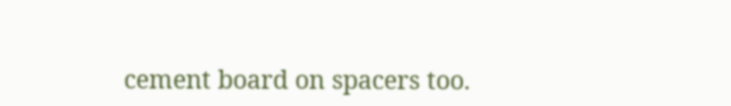cement board on spacers too.